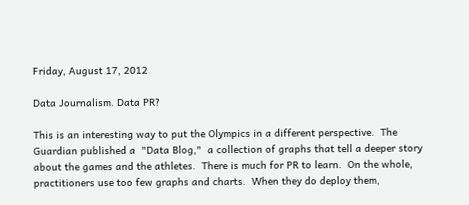Friday, August 17, 2012

Data Journalism. Data PR?

This is an interesting way to put the Olympics in a different perspective.  The Guardian published a  "Data Blog,"  a collection of graphs that tell a deeper story about the games and the athletes.  There is much for PR to learn.  On the whole, practitioners use too few graphs and charts.  When they do deploy them,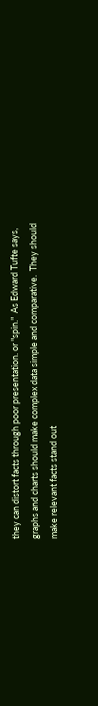they can distort facts through poor presentation. or "spin."  As Edward Tufte says, graphs and charts should make complex data simple and comparative.  They should make relevant facts stand out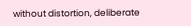without distortion, deliberate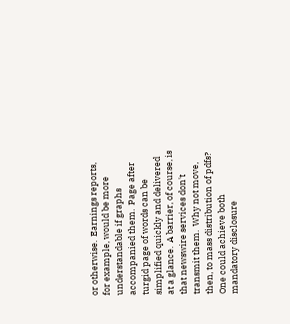or otherwise.  Earnings reports, for example, would be more understandable if graphs accompanied them.  Page after turgid page of words can be simplified quickly and delivered at a glance.  A barrier, of course, is that newswire services don't transmit them.  Why not move, then, to mass distribution of pdfs?  One could achieve both mandatory disclosure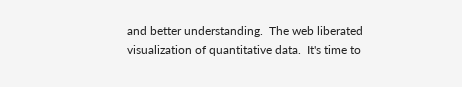and better understanding.  The web liberated visualization of quantitative data.  It's time to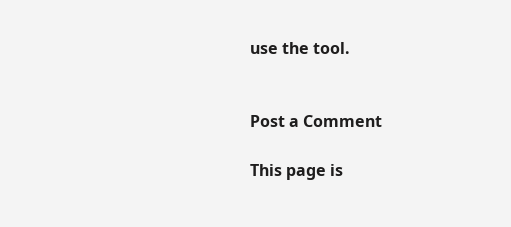use the tool.


Post a Comment

This page is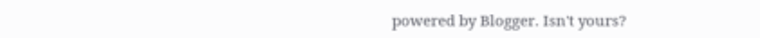powered by Blogger. Isn't yours?